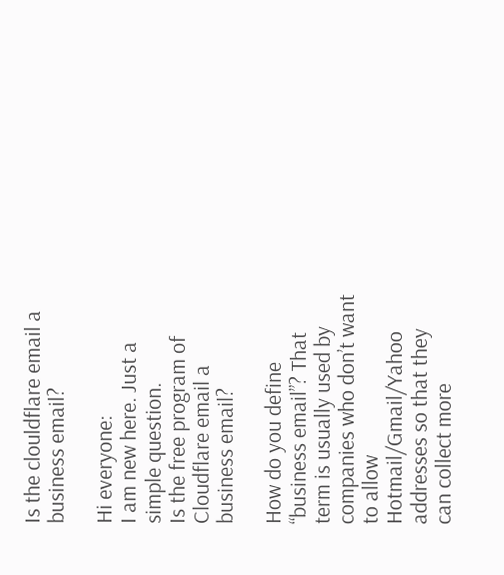Is the clouldflare email a business email?

Hi everyone:
I am new here. Just a simple question.
Is the free program of Cloudflare email a business email?

How do you define “business email”? That term is usually used by companies who don’t want to allow Hotmail/Gmail/Yahoo addresses so that they can collect more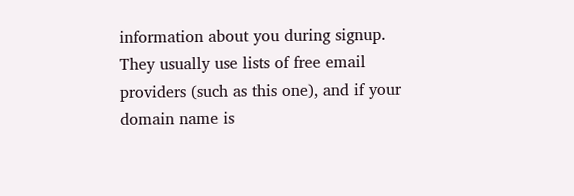information about you during signup. They usually use lists of free email providers (such as this one), and if your domain name is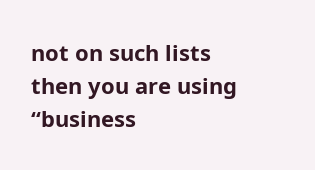not on such lists then you are using “business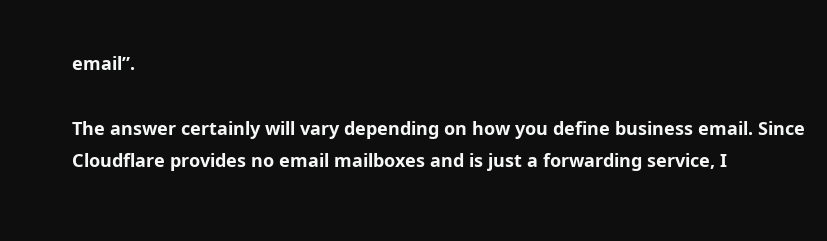email”.

The answer certainly will vary depending on how you define business email. Since Cloudflare provides no email mailboxes and is just a forwarding service, I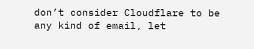don’t consider Cloudflare to be any kind of email, let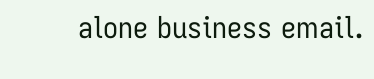alone business email.